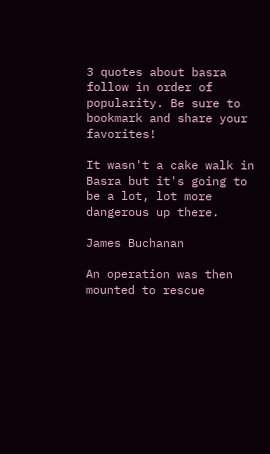3 quotes about basra follow in order of popularity. Be sure to bookmark and share your favorites!

It wasn't a cake walk in Basra but it's going to be a lot, lot more dangerous up there.

James Buchanan

An operation was then mounted to rescue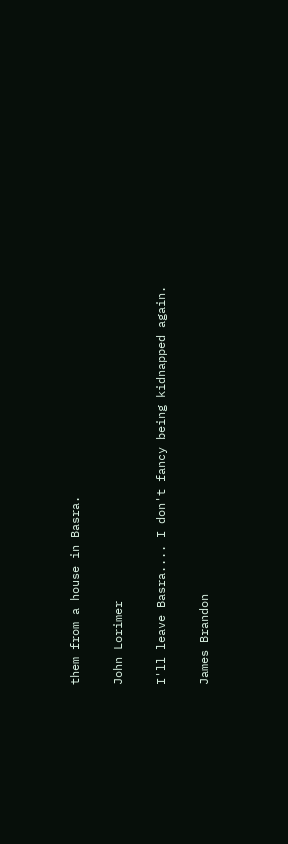them from a house in Basra.

John Lorimer

I'll leave Basra.... I don't fancy being kidnapped again.

James Brandon